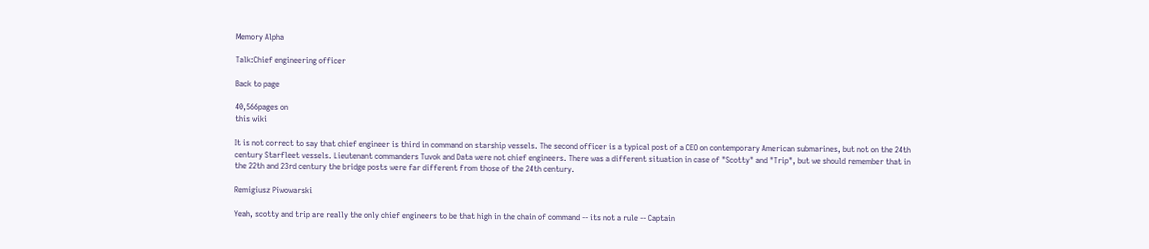Memory Alpha

Talk:Chief engineering officer

Back to page

40,566pages on
this wiki

It is not correct to say that chief engineer is third in command on starship vessels. The second officer is a typical post of a CEO on contemporary American submarines, but not on the 24th century Starfleet vessels. Lieutenant commanders Tuvok and Data were not chief engineers. There was a different situation in case of "Scotty" and "Trip", but we should remember that in the 22th and 23rd century the bridge posts were far different from those of the 24th century.

Remigiusz Piwowarski

Yeah, scotty and trip are really the only chief engineers to be that high in the chain of command -- its not a rule -- Captain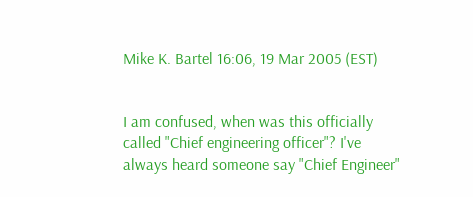Mike K. Bartel 16:06, 19 Mar 2005 (EST)


I am confused, when was this officially called "Chief engineering officer"? I've always heard someone say "Chief Engineer"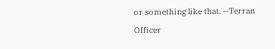or something like that. --Terran Officer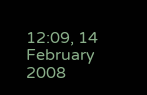12:09, 14 February 2008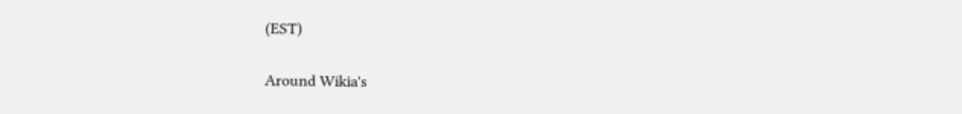(EST)

Around Wikia's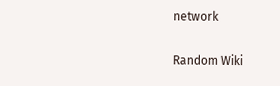network

Random Wiki